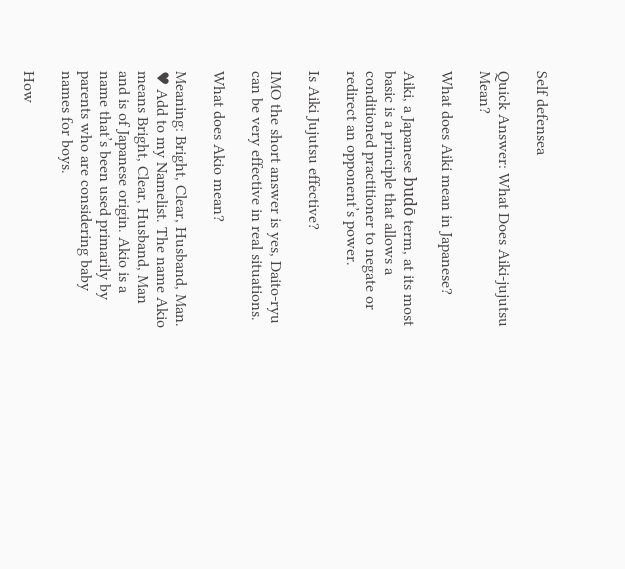Self defensea

Quick Answer: What Does Aiki-jujutsu Mean?

What does Aiki mean in Japanese?

Aiki, a Japanese budō term, at its most basic is a principle that allows a conditioned practitioner to negate or redirect an opponent’s power.

Is Aiki Jujutsu effective?

IMO the short answer is yes, Daito-ryu can be very effective in real situations.

What does Akio mean?

Meaning: Bright, Clear, Husband, Man. ♥ Add to my Namelist. The name Akio means Bright, Clear, Husband, Man and is of Japanese origin. Akio is a name that’s been used primarily by parents who are considering baby names for boys.

How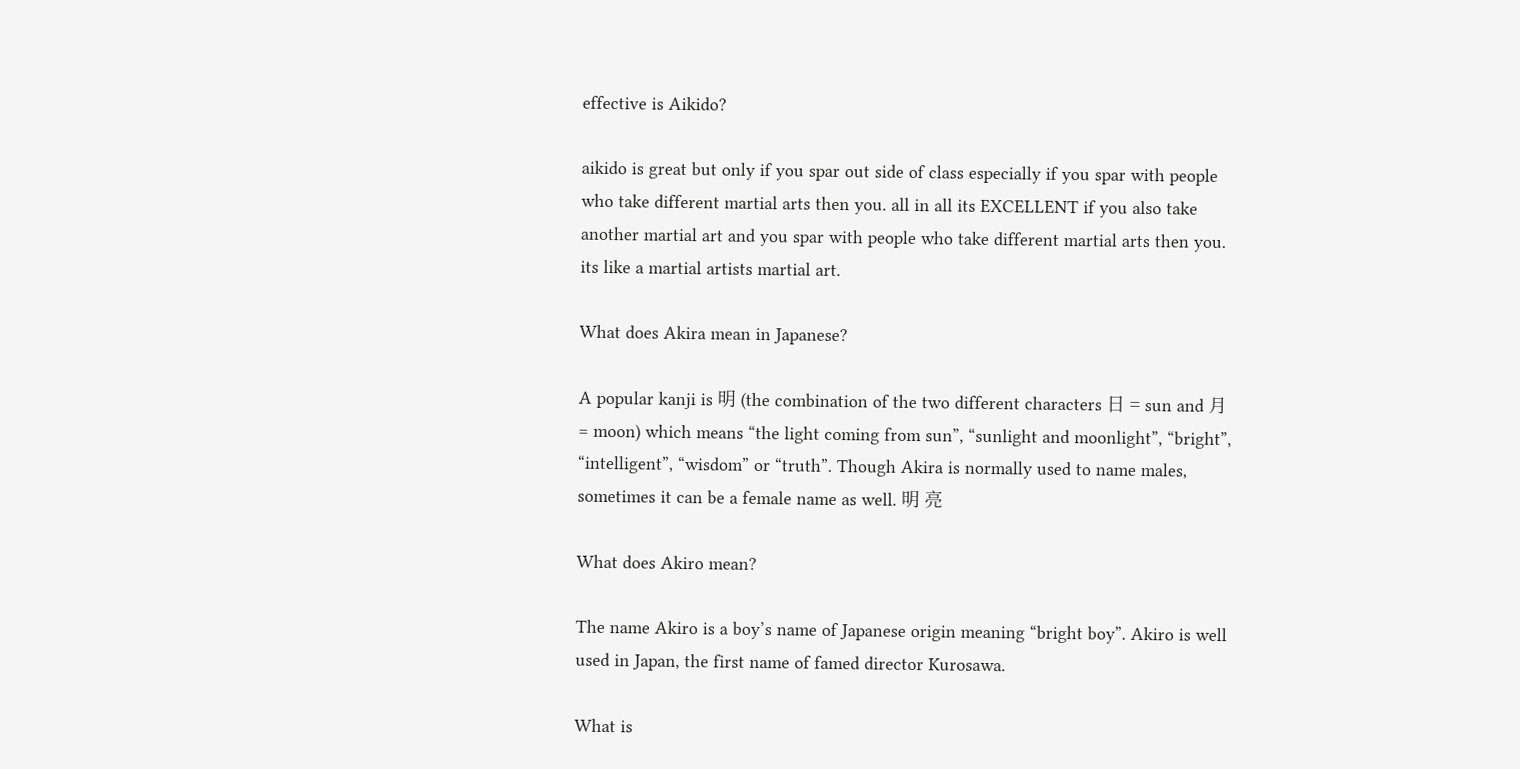effective is Aikido?

aikido is great but only if you spar out side of class especially if you spar with people who take different martial arts then you. all in all its EXCELLENT if you also take another martial art and you spar with people who take different martial arts then you. its like a martial artists martial art.

What does Akira mean in Japanese?

A popular kanji is 明 (the combination of the two different characters 日 = sun and 月 = moon) which means “the light coming from sun”, “sunlight and moonlight”, “bright”, “intelligent”, “wisdom” or “truth”. Though Akira is normally used to name males, sometimes it can be a female name as well. 明 亮

What does Akiro mean?

The name Akiro is a boy’s name of Japanese origin meaning “bright boy”. Akiro is well used in Japan, the first name of famed director Kurosawa.

What is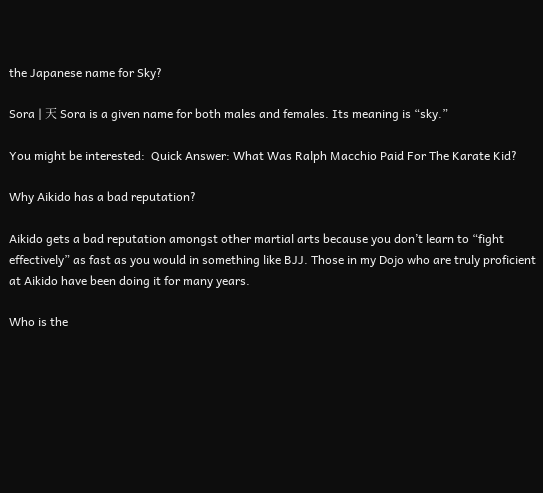the Japanese name for Sky?

Sora | 天 Sora is a given name for both males and females. Its meaning is “sky.”

You might be interested:  Quick Answer: What Was Ralph Macchio Paid For The Karate Kid?

Why Aikido has a bad reputation?

Aikido gets a bad reputation amongst other martial arts because you don’t learn to “fight effectively” as fast as you would in something like BJJ. Those in my Dojo who are truly proficient at Aikido have been doing it for many years.

Who is the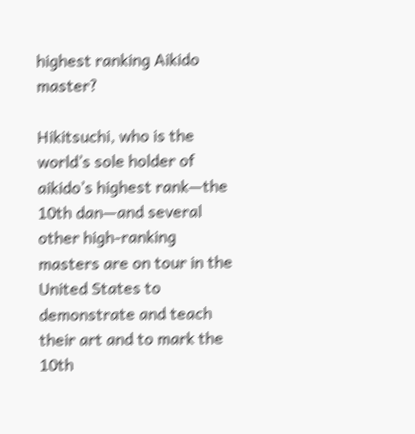highest ranking Aikido master?

Hikitsuchi, who is the world’s sole holder of aikido’s highest rank—the 10th dan—and several other high-ranking masters are on tour in the United States to demonstrate and teach their art and to mark the 10th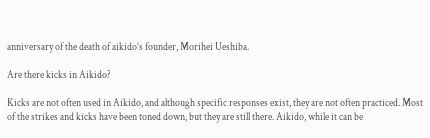anniversary of the death of aikido’s founder, Morihei Ueshiba.

Are there kicks in Aikido?

Kicks are not often used in Aikido, and although specific responses exist, they are not often practiced. Most of the strikes and kicks have been toned down, but they are still there. Aikido, while it can be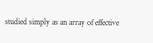studied simply as an array of effective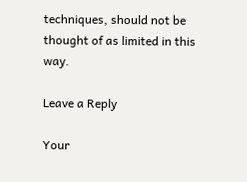techniques, should not be thought of as limited in this way.

Leave a Reply

Your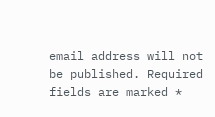email address will not be published. Required fields are marked *